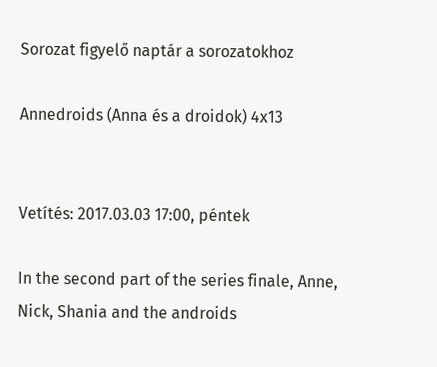Sorozat figyelő naptár a sorozatokhoz

Annedroids (Anna és a droidok) 4x13


Vetítés: 2017.03.03 17:00, péntek

In the second part of the series finale, Anne, Nick, Shania and the androids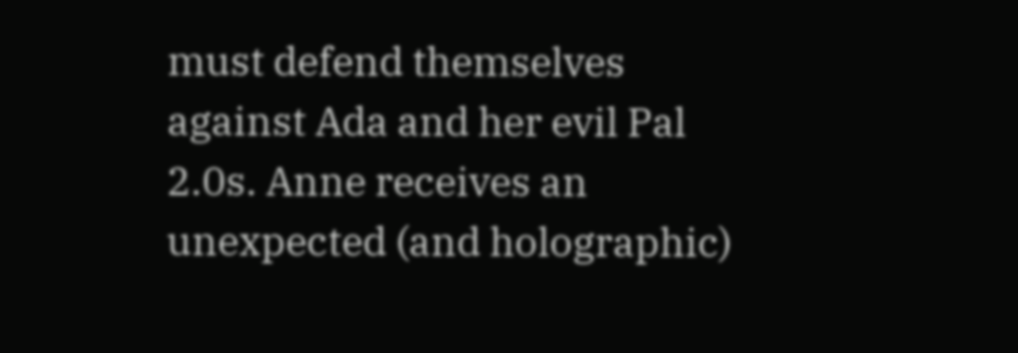must defend themselves against Ada and her evil Pal 2.0s. Anne receives an unexpected (and holographic)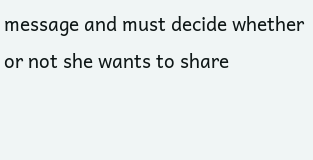message and must decide whether or not she wants to share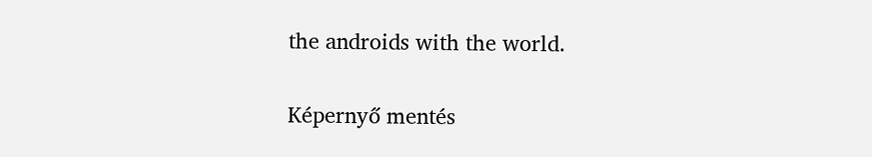the androids with the world.

Képernyő mentés